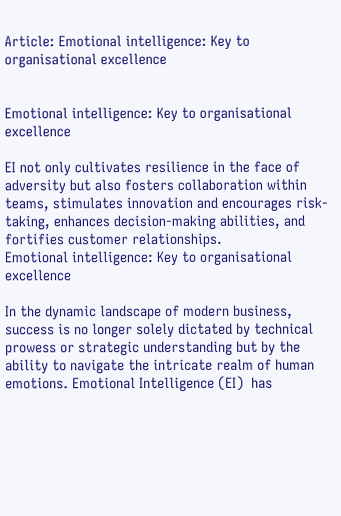Article: Emotional intelligence: Key to organisational excellence


Emotional intelligence: Key to organisational excellence

EI not only cultivates resilience in the face of adversity but also fosters collaboration within teams, stimulates innovation and encourages risk-taking, enhances decision-making abilities, and fortifies customer relationships.
Emotional intelligence: Key to organisational excellence

In the dynamic landscape of modern business, success is no longer solely dictated by technical prowess or strategic understanding but by the ability to navigate the intricate realm of human emotions. Emotional Intelligence (EI)  has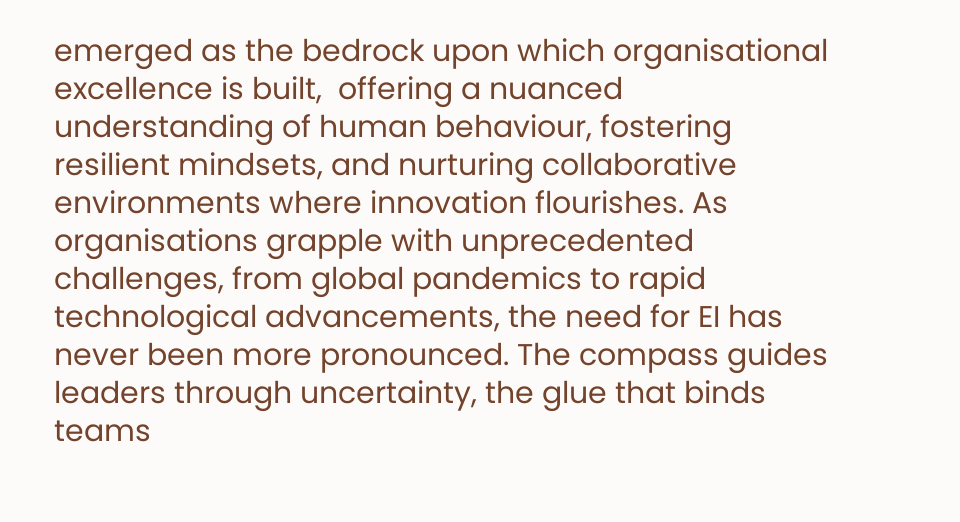emerged as the bedrock upon which organisational excellence is built,  offering a nuanced understanding of human behaviour, fostering resilient mindsets, and nurturing collaborative environments where innovation flourishes. As organisations grapple with unprecedented challenges, from global pandemics to rapid technological advancements, the need for EI has never been more pronounced. The compass guides leaders through uncertainty, the glue that binds teams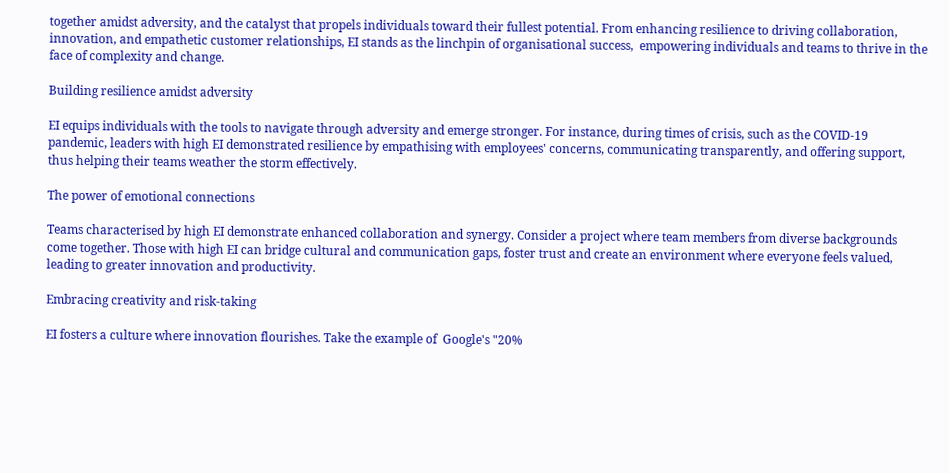together amidst adversity, and the catalyst that propels individuals toward their fullest potential. From enhancing resilience to driving collaboration, innovation, and empathetic customer relationships, EI stands as the linchpin of organisational success,  empowering individuals and teams to thrive in the face of complexity and change.

Building resilience amidst adversity

EI equips individuals with the tools to navigate through adversity and emerge stronger. For instance, during times of crisis, such as the COVID-19  pandemic, leaders with high EI demonstrated resilience by empathising with employees' concerns, communicating transparently, and offering support,  thus helping their teams weather the storm effectively.

The power of emotional connections

Teams characterised by high EI demonstrate enhanced collaboration and synergy. Consider a project where team members from diverse backgrounds come together. Those with high EI can bridge cultural and communication gaps, foster trust and create an environment where everyone feels valued,  leading to greater innovation and productivity.

Embracing creativity and risk-taking

EI fosters a culture where innovation flourishes. Take the example of  Google's "20%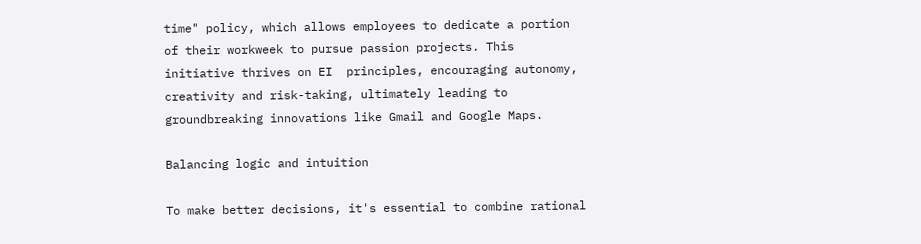time" policy, which allows employees to dedicate a portion of their workweek to pursue passion projects. This initiative thrives on EI  principles, encouraging autonomy, creativity and risk-taking, ultimately leading to groundbreaking innovations like Gmail and Google Maps.

Balancing logic and intuition

To make better decisions, it's essential to combine rational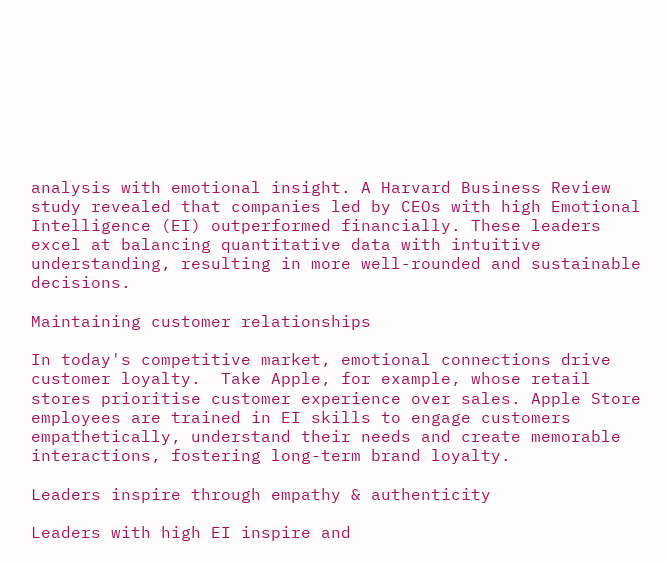analysis with emotional insight. A Harvard Business Review study revealed that companies led by CEOs with high Emotional Intelligence (EI) outperformed financially. These leaders excel at balancing quantitative data with intuitive understanding, resulting in more well-rounded and sustainable decisions.

Maintaining customer relationships

In today's competitive market, emotional connections drive customer loyalty.  Take Apple, for example, whose retail stores prioritise customer experience over sales. Apple Store employees are trained in EI skills to engage customers empathetically, understand their needs and create memorable interactions, fostering long-term brand loyalty.

Leaders inspire through empathy & authenticity

Leaders with high EI inspire and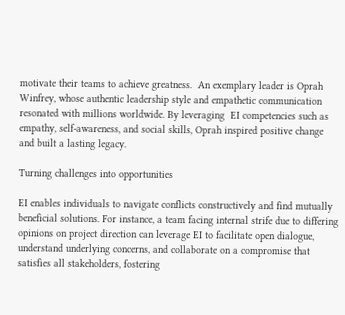motivate their teams to achieve greatness.  An exemplary leader is Oprah Winfrey, whose authentic leadership style and empathetic communication resonated with millions worldwide. By leveraging  EI competencies such as empathy, self-awareness, and social skills, Oprah inspired positive change and built a lasting legacy.

Turning challenges into opportunities

EI enables individuals to navigate conflicts constructively and find mutually beneficial solutions. For instance, a team facing internal strife due to differing opinions on project direction can leverage EI to facilitate open dialogue,  understand underlying concerns, and collaborate on a compromise that satisfies all stakeholders, fostering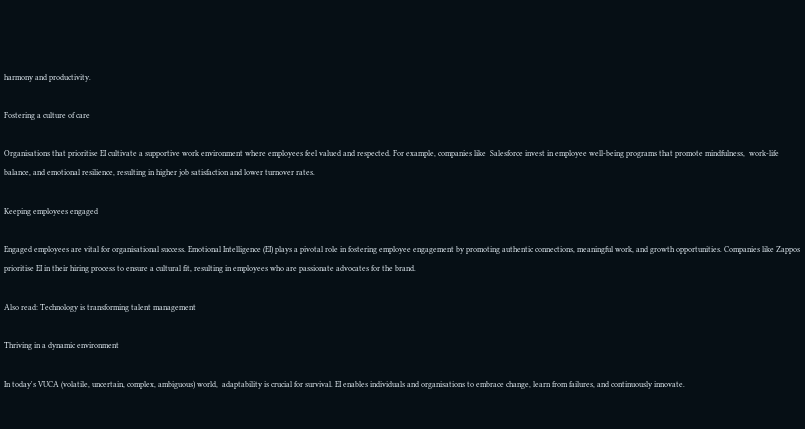harmony and productivity.

Fostering a culture of care

Organisations that prioritise EI cultivate a supportive work environment where employees feel valued and respected. For example, companies like  Salesforce invest in employee well-being programs that promote mindfulness,  work-life balance, and emotional resilience, resulting in higher job satisfaction and lower turnover rates.

Keeping employees engaged

Engaged employees are vital for organisational success. Emotional Intelligence (EI) plays a pivotal role in fostering employee engagement by promoting authentic connections, meaningful work, and growth opportunities. Companies like Zappos prioritise EI in their hiring process to ensure a cultural fit, resulting in employees who are passionate advocates for the brand.

Also read: Technology is transforming talent management

Thriving in a dynamic environment

In today's VUCA (volatile, uncertain, complex, ambiguous) world,  adaptability is crucial for survival. EI enables individuals and organisations to embrace change, learn from failures, and continuously innovate.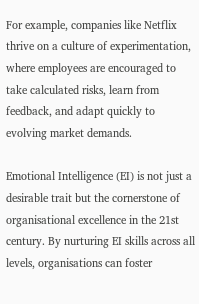For example, companies like Netflix thrive on a culture of experimentation,  where employees are encouraged to take calculated risks, learn from feedback, and adapt quickly to evolving market demands.

Emotional Intelligence (EI) is not just a desirable trait but the cornerstone of organisational excellence in the 21st century. By nurturing EI skills across all levels, organisations can foster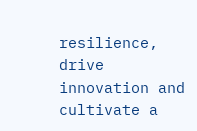resilience, drive innovation and cultivate a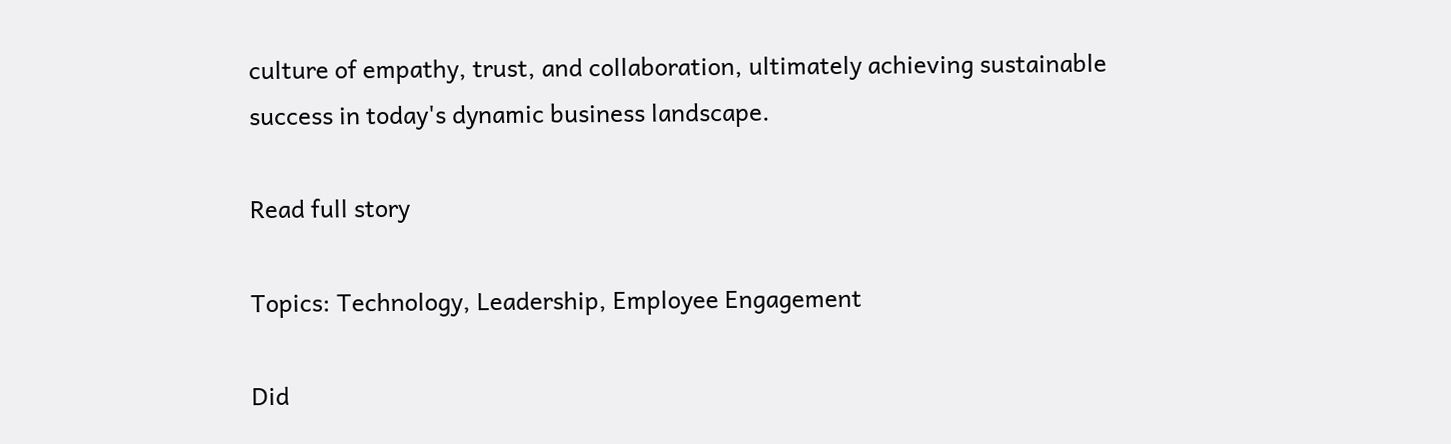culture of empathy, trust, and collaboration, ultimately achieving sustainable success in today's dynamic business landscape.

Read full story

Topics: Technology, Leadership, Employee Engagement

Did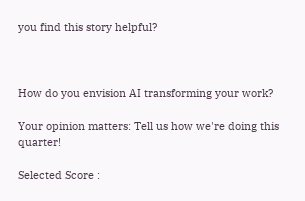you find this story helpful?



How do you envision AI transforming your work?

Your opinion matters: Tell us how we're doing this quarter!

Selected Score :